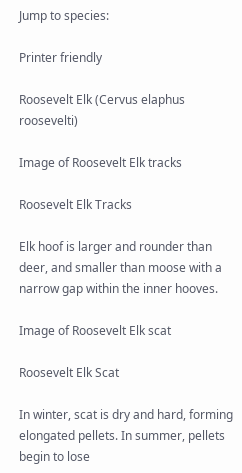Jump to species:

Printer friendly

Roosevelt Elk (Cervus elaphus roosevelti)

Image of Roosevelt Elk tracks

Roosevelt Elk Tracks

Elk hoof is larger and rounder than deer, and smaller than moose with a narrow gap within the inner hooves.

Image of Roosevelt Elk scat

Roosevelt Elk Scat

In winter, scat is dry and hard, forming elongated pellets. In summer, pellets begin to lose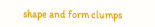shape and form clumps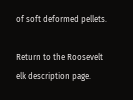of soft deformed pellets.

Return to the Roosevelt elk description page.